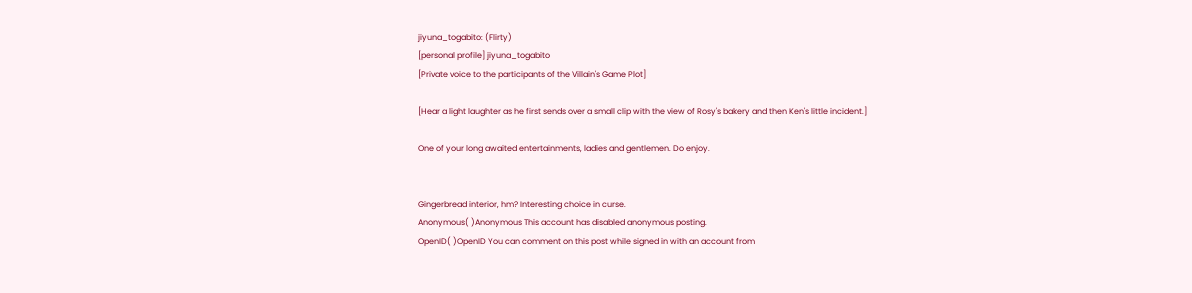jiyuna_togabito: (Flirty)
[personal profile] jiyuna_togabito
[Private voice to the participants of the Villain's Game Plot]

[Hear a light laughter as he first sends over a small clip with the view of Rosy's bakery and then Ken's little incident.]

One of your long awaited entertainments, ladies and gentlemen. Do enjoy.


Gingerbread interior, hm? Interesting choice in curse.
Anonymous( )Anonymous This account has disabled anonymous posting.
OpenID( )OpenID You can comment on this post while signed in with an account from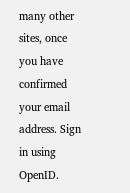many other sites, once you have confirmed your email address. Sign in using OpenID.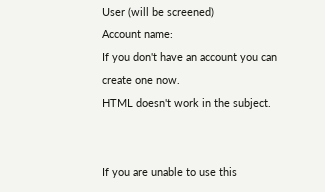User (will be screened)
Account name:
If you don't have an account you can create one now.
HTML doesn't work in the subject.


If you are unable to use this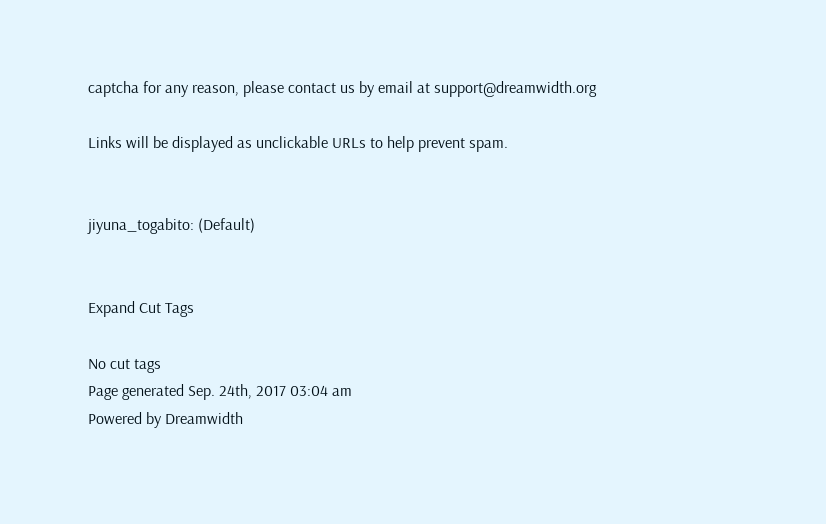captcha for any reason, please contact us by email at support@dreamwidth.org

Links will be displayed as unclickable URLs to help prevent spam.


jiyuna_togabito: (Default)


Expand Cut Tags

No cut tags
Page generated Sep. 24th, 2017 03:04 am
Powered by Dreamwidth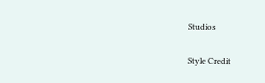Studios

Style Credit